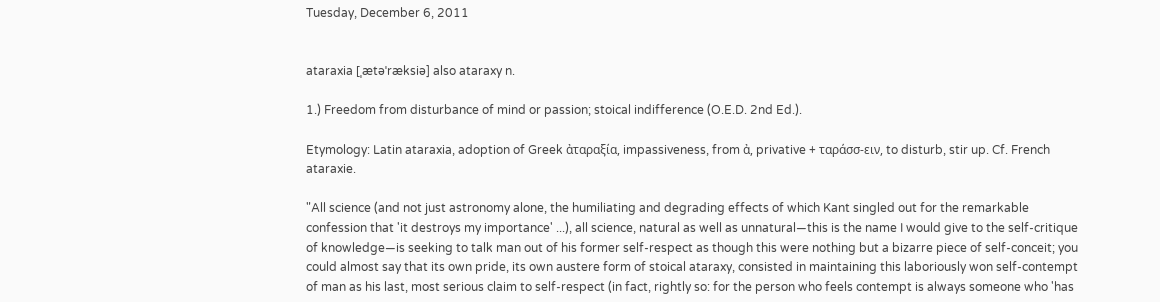Tuesday, December 6, 2011


ataraxia [ˌætəˈræksiə] also ataraxy n.

1.) Freedom from disturbance of mind or passion; stoical indifference (O.E.D. 2nd Ed.).

Etymology: Latin ataraxia, adoption of Greek ἀταραξία, impassiveness, from ἀ, privative + ταράσσ-ειν, to disturb, stir up. Cf. French ataraxie.

"All science (and not just astronomy alone, the humiliating and degrading effects of which Kant singled out for the remarkable confession that 'it destroys my importance' ...), all science, natural as well as unnatural—this is the name I would give to the self-critique of knowledge—is seeking to talk man out of his former self-respect as though this were nothing but a bizarre piece of self-conceit; you could almost say that its own pride, its own austere form of stoical ataraxy, consisted in maintaining this laboriously won self-contempt of man as his last, most serious claim to self-respect (in fact, rightly so: for the person who feels contempt is always someone who 'has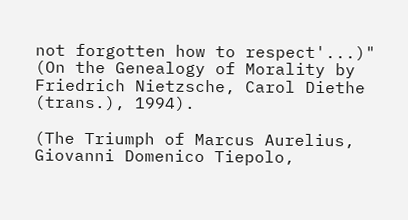not forgotten how to respect'...)" (On the Genealogy of Morality by Friedrich Nietzsche, Carol Diethe (trans.), 1994).

(The Triumph of Marcus Aurelius, Giovanni Domenico Tiepolo,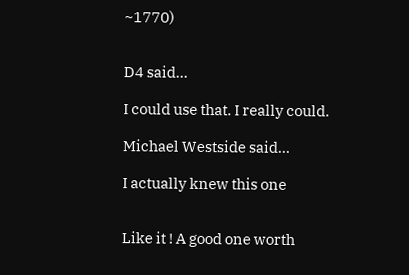~1770)


D4 said...

I could use that. I really could.

Michael Westside said...

I actually knew this one


Like it ! A good one worth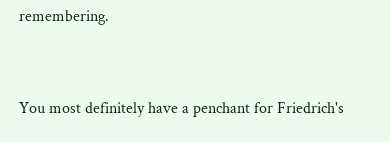remembering.


You most definitely have a penchant for Friedrich's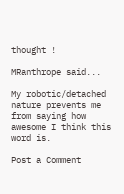thought !

MRanthrope said...

My robotic/detached nature prevents me from saying how awesome I think this word is.

Post a Comment